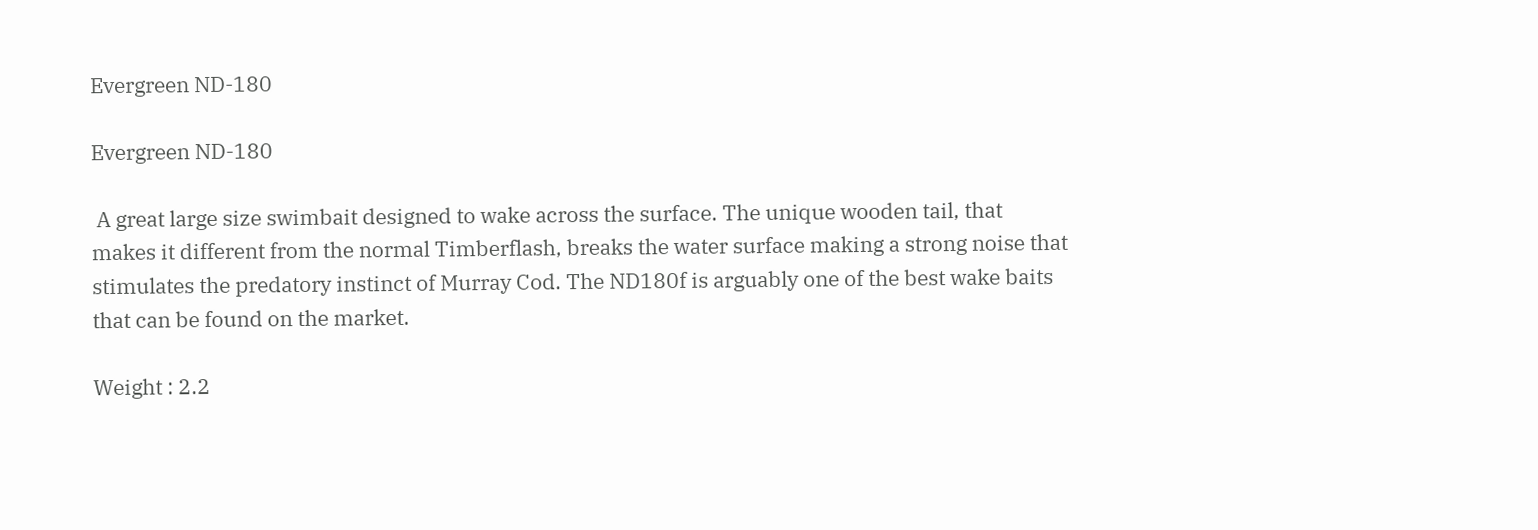Evergreen ND-180

Evergreen ND-180

 A great large size swimbait designed to wake across the surface. The unique wooden tail, that makes it different from the normal Timberflash, breaks the water surface making a strong noise that stimulates the predatory instinct of Murray Cod. The ND180f is arguably one of the best wake baits that can be found on the market.

Weight : 2.2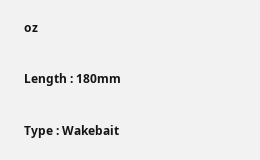oz

Length : 180mm

Type : Wakebait